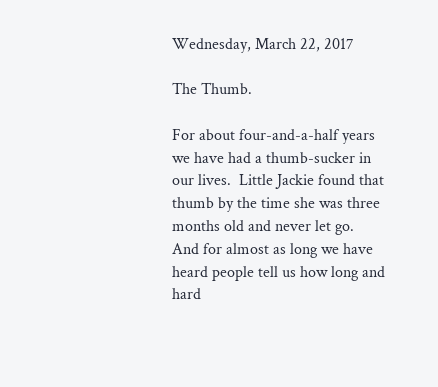Wednesday, March 22, 2017

The Thumb.

For about four-and-a-half years we have had a thumb-sucker in our lives.  Little Jackie found that thumb by the time she was three months old and never let go.  And for almost as long we have heard people tell us how long and hard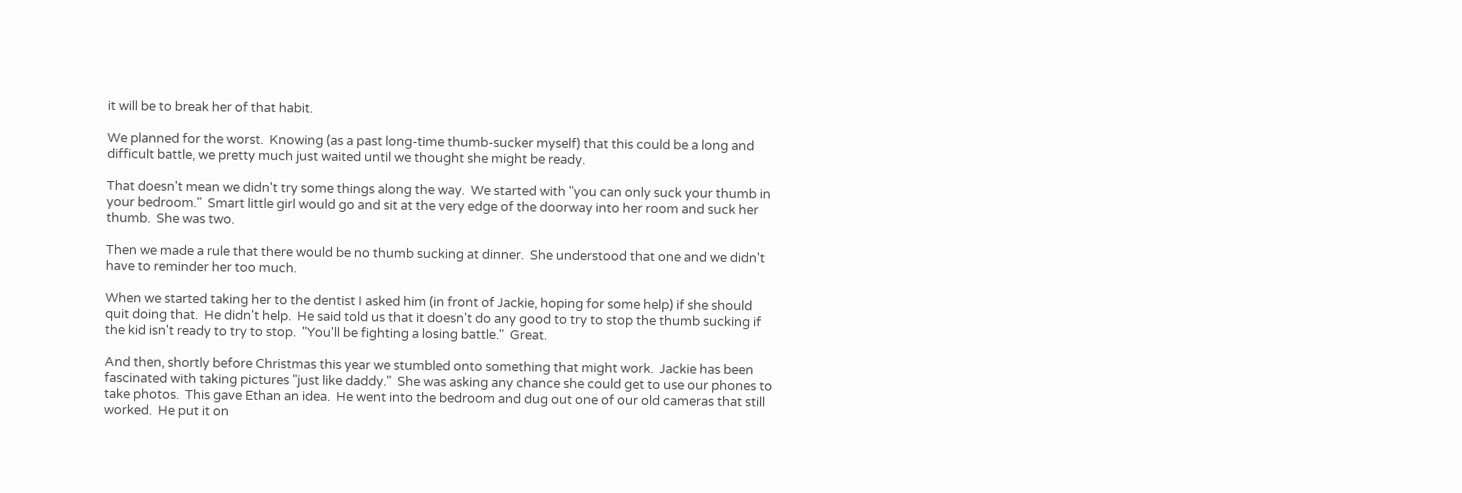it will be to break her of that habit.

We planned for the worst.  Knowing (as a past long-time thumb-sucker myself) that this could be a long and difficult battle, we pretty much just waited until we thought she might be ready.

That doesn't mean we didn't try some things along the way.  We started with "you can only suck your thumb in your bedroom."  Smart little girl would go and sit at the very edge of the doorway into her room and suck her thumb.  She was two.

Then we made a rule that there would be no thumb sucking at dinner.  She understood that one and we didn't have to reminder her too much.

When we started taking her to the dentist I asked him (in front of Jackie, hoping for some help) if she should quit doing that.  He didn't help.  He said told us that it doesn't do any good to try to stop the thumb sucking if the kid isn't ready to try to stop.  "You'll be fighting a losing battle."  Great.

And then, shortly before Christmas this year we stumbled onto something that might work.  Jackie has been fascinated with taking pictures "just like daddy."  She was asking any chance she could get to use our phones to take photos.  This gave Ethan an idea.  He went into the bedroom and dug out one of our old cameras that still worked.  He put it on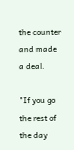the counter and made a deal.

"If you go the rest of the day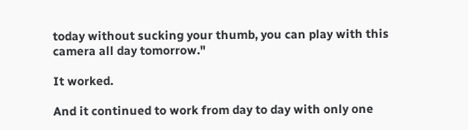today without sucking your thumb, you can play with this camera all day tomorrow."

It worked.

And it continued to work from day to day with only one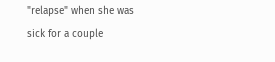"relapse" when she was sick for a couple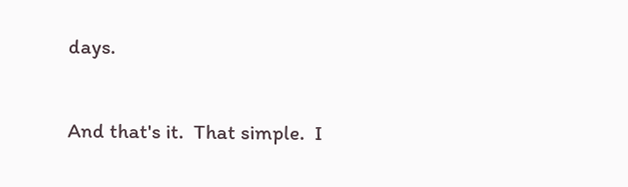days.

And that's it.  That simple.  I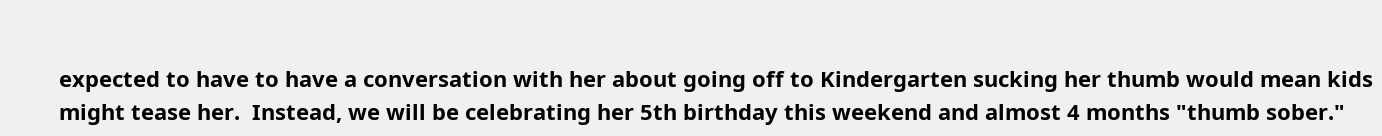expected to have to have a conversation with her about going off to Kindergarten sucking her thumb would mean kids might tease her.  Instead, we will be celebrating her 5th birthday this weekend and almost 4 months "thumb sober."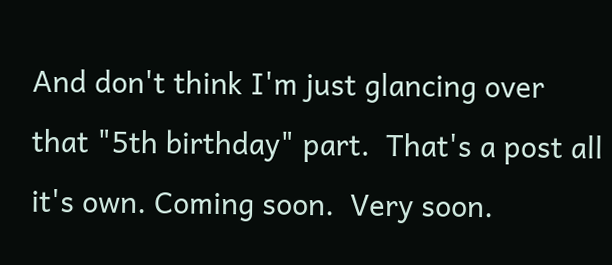And don't think I'm just glancing over that "5th birthday" part.  That's a post all it's own. Coming soon.  Very soon.